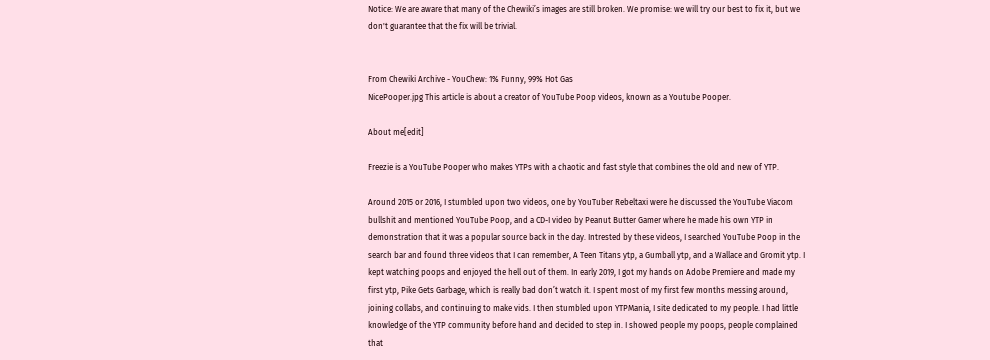Notice: We are aware that many of the Chewiki’s images are still broken. We promise: we will try our best to fix it, but we don't guarantee that the fix will be trivial.


From Chewiki Archive - YouChew: 1% Funny, 99% Hot Gas
NicePooper.jpg This article is about a creator of YouTube Poop videos, known as a Youtube Pooper.

About me[edit]

Freezie is a YouTube Pooper who makes YTPs with a chaotic and fast style that combines the old and new of YTP.

Around 2015 or 2016, I stumbled upon two videos, one by YouTuber Rebeltaxi were he discussed the YouTube Viacom bullshit and mentioned YouTube Poop, and a CD-I video by Peanut Butter Gamer where he made his own YTP in demonstration that it was a popular source back in the day. Intrested by these videos, I searched YouTube Poop in the search bar and found three videos that I can remember, A Teen Titans ytp, a Gumball ytp, and a Wallace and Gromit ytp. I kept watching poops and enjoyed the hell out of them. In early 2019, I got my hands on Adobe Premiere and made my first ytp, Pike Gets Garbage, which is really bad don’t watch it. I spent most of my first few months messing around, joining collabs, and continuing to make vids. I then stumbled upon YTPMania, I site dedicated to my people. I had little knowledge of the YTP community before hand and decided to step in. I showed people my poops, people complained that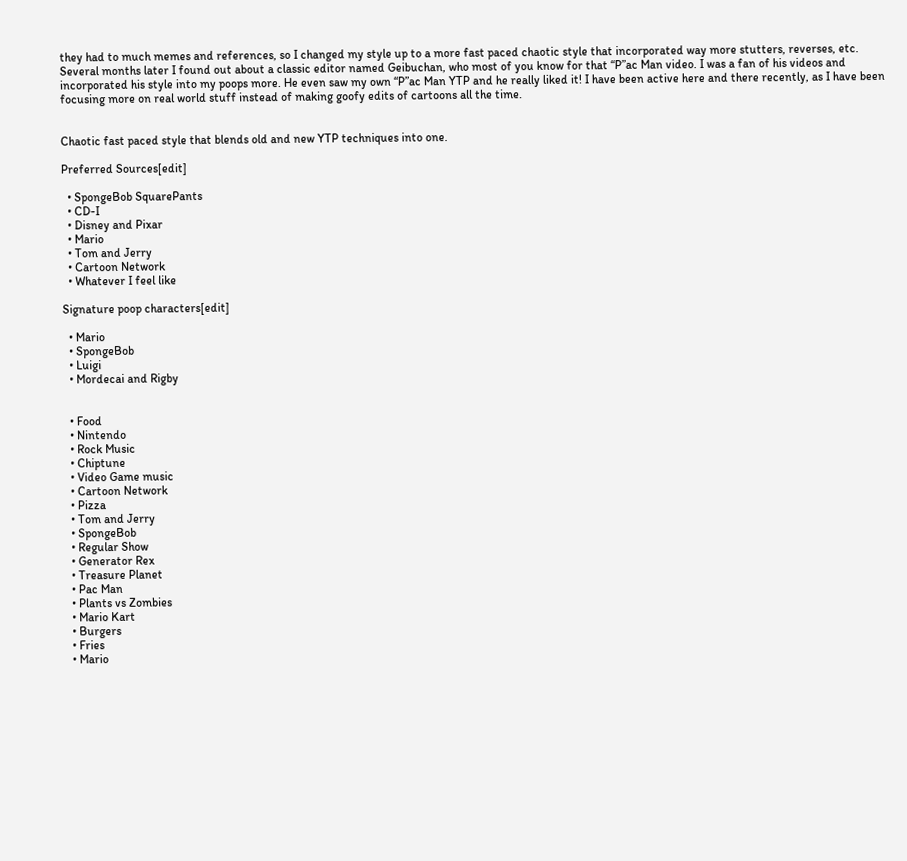they had to much memes and references, so I changed my style up to a more fast paced chaotic style that incorporated way more stutters, reverses, etc. Several months later I found out about a classic editor named Geibuchan, who most of you know for that “P”ac Man video. I was a fan of his videos and incorporated his style into my poops more. He even saw my own “P”ac Man YTP and he really liked it! I have been active here and there recently, as I have been focusing more on real world stuff instead of making goofy edits of cartoons all the time.


Chaotic fast paced style that blends old and new YTP techniques into one.

Preferred Sources[edit]

  • SpongeBob SquarePants
  • CD-I
  • Disney and Pixar
  • Mario
  • Tom and Jerry
  • Cartoon Network
  • Whatever I feel like

Signature poop characters[edit]

  • Mario
  • SpongeBob
  • Luigi
  • Mordecai and Rigby


  • Food
  • Nintendo
  • Rock Music
  • Chiptune
  • Video Game music
  • Cartoon Network
  • Pizza
  • Tom and Jerry
  • SpongeBob
  • Regular Show
  • Generator Rex
  • Treasure Planet
  • Pac Man
  • Plants vs Zombies
  • Mario Kart
  • Burgers
  • Fries
  • Mario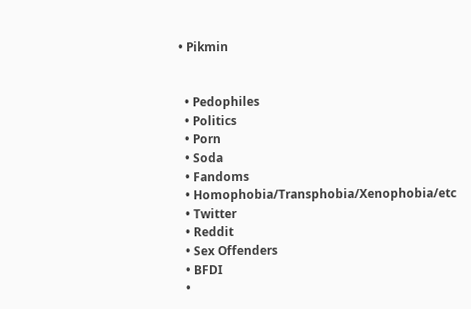• Pikmin


  • Pedophiles
  • Politics
  • Porn
  • Soda
  • Fandoms
  • Homophobia/Transphobia/Xenophobia/etc
  • Twitter
  • Reddit
  • Sex Offenders
  • BFDI
  •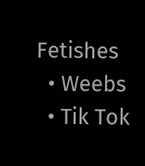Fetishes
  • Weebs
  • Tik Tok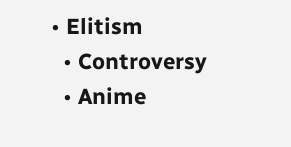• Elitism
  • Controversy
  • Anime